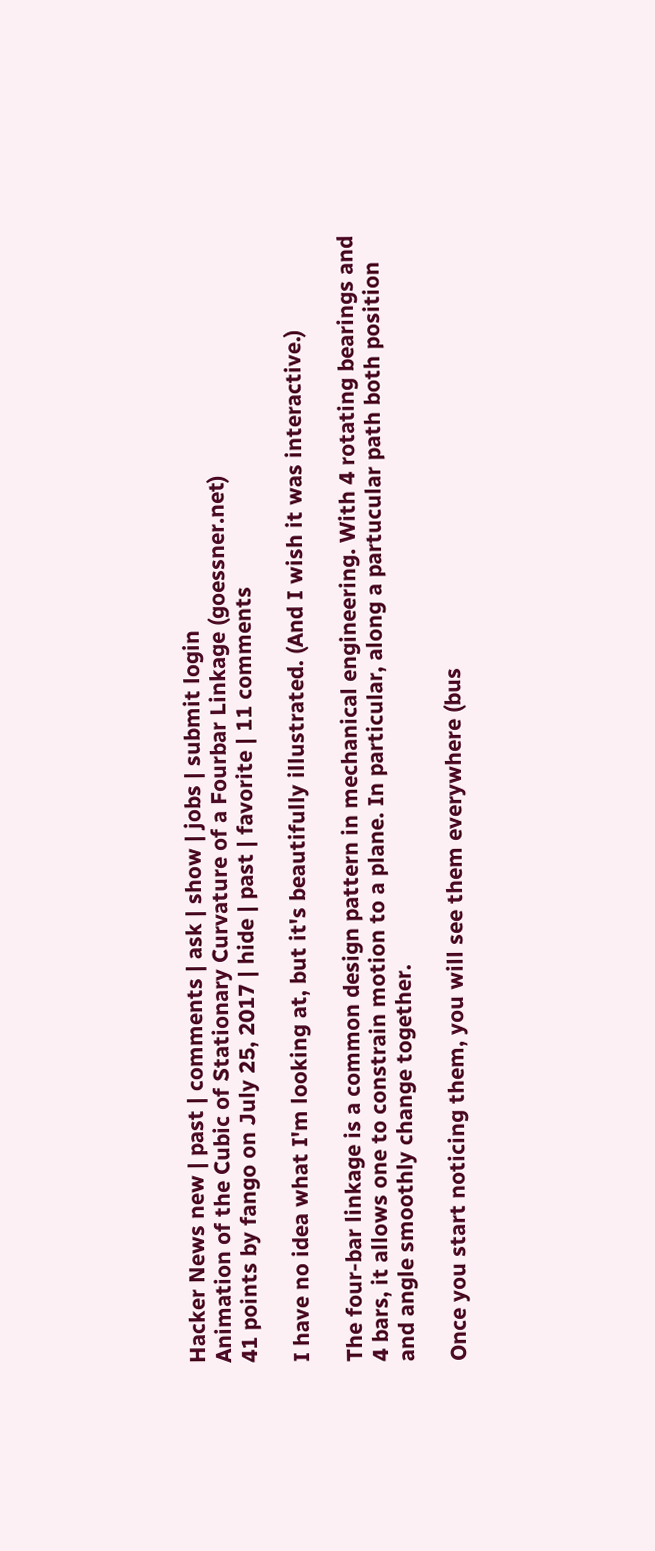Hacker News new | past | comments | ask | show | jobs | submit login
Animation of the Cubic of Stationary Curvature of a Fourbar Linkage (goessner.net)
41 points by fango on July 25, 2017 | hide | past | favorite | 11 comments

I have no idea what I'm looking at, but it's beautifully illustrated. (And I wish it was interactive.)

The four-bar linkage is a common design pattern in mechanical engineering. With 4 rotating bearings and 4 bars, it allows one to constrain motion to a plane. In particular, along a partucular path both position and angle smoothly change together.

Once you start noticing them, you will see them everywhere (bus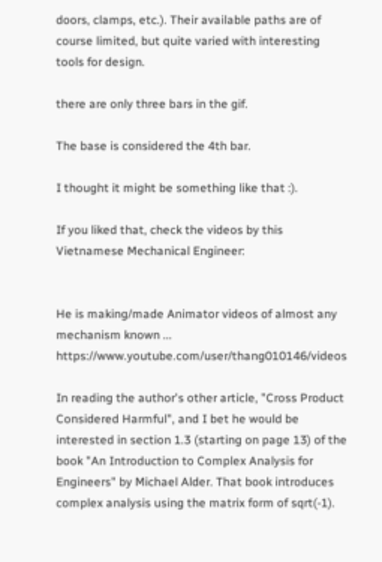doors, clamps, etc.). Their available paths are of course limited, but quite varied with interesting tools for design.

there are only three bars in the gif.

The base is considered the 4th bar.

I thought it might be something like that :).

If you liked that, check the videos by this Vietnamese Mechanical Engineer:


He is making/made Animator videos of almost any mechanism known ... https://www.youtube.com/user/thang010146/videos

In reading the author's other article, "Cross Product Considered Harmful", and I bet he would be interested in section 1.3 (starting on page 13) of the book "An Introduction to Complex Analysis for Engineers" by Michael Alder. That book introduces complex analysis using the matrix form of sqrt(-1).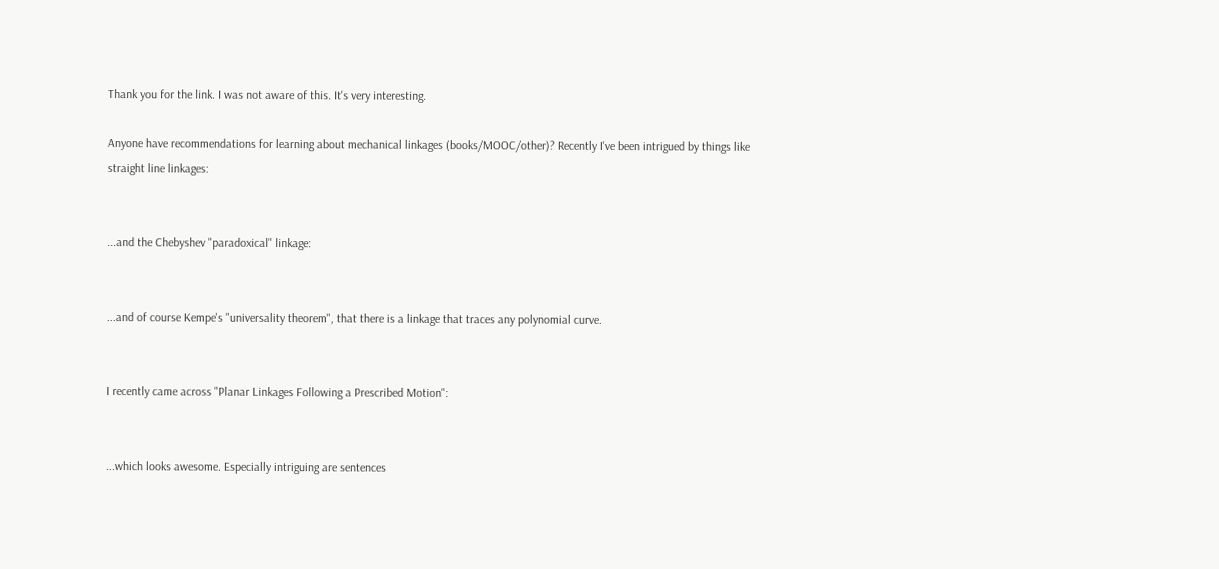Thank you for the link. I was not aware of this. It's very interesting.

Anyone have recommendations for learning about mechanical linkages (books/MOOC/other)? Recently I've been intrigued by things like straight line linkages:


...and the Chebyshev "paradoxical" linkage:


...and of course Kempe's "universality theorem", that there is a linkage that traces any polynomial curve.


I recently came across "Planar Linkages Following a Prescribed Motion":


...which looks awesome. Especially intriguing are sentences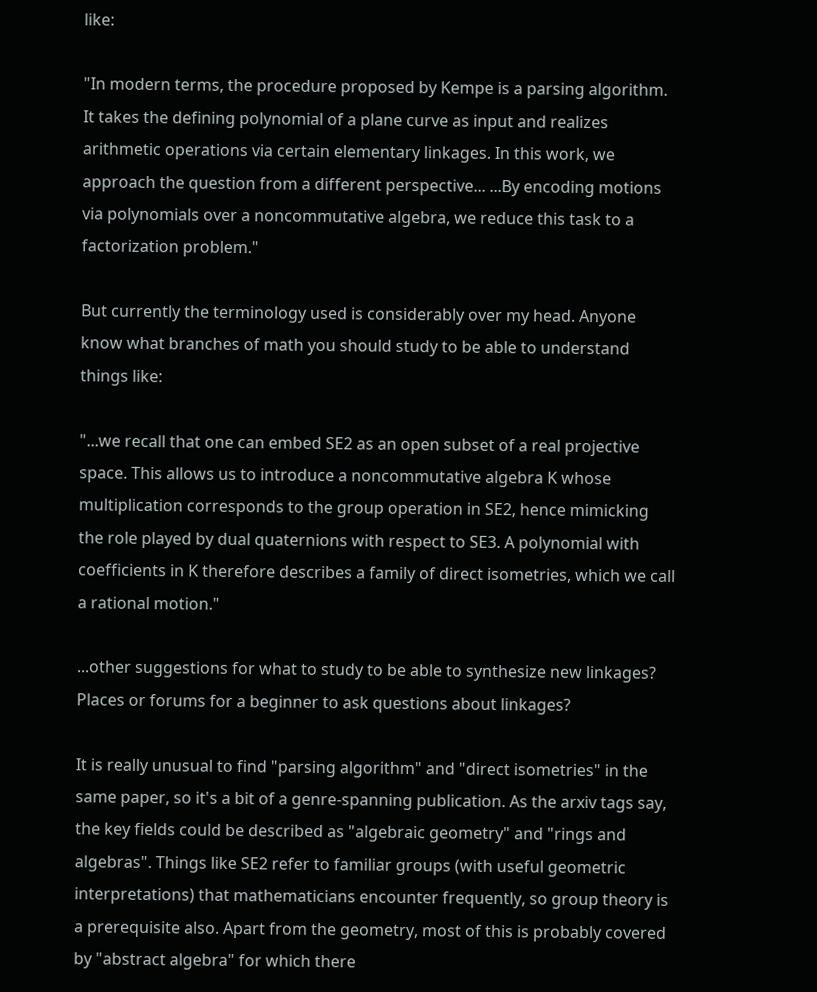like:

"In modern terms, the procedure proposed by Kempe is a parsing algorithm. It takes the defining polynomial of a plane curve as input and realizes arithmetic operations via certain elementary linkages. In this work, we approach the question from a different perspective... ...By encoding motions via polynomials over a noncommutative algebra, we reduce this task to a factorization problem."

But currently the terminology used is considerably over my head. Anyone know what branches of math you should study to be able to understand things like:

"...we recall that one can embed SE2 as an open subset of a real projective space. This allows us to introduce a noncommutative algebra K whose multiplication corresponds to the group operation in SE2, hence mimicking the role played by dual quaternions with respect to SE3. A polynomial with coefficients in K therefore describes a family of direct isometries, which we call a rational motion."

...other suggestions for what to study to be able to synthesize new linkages? Places or forums for a beginner to ask questions about linkages?

It is really unusual to find "parsing algorithm" and "direct isometries" in the same paper, so it's a bit of a genre-spanning publication. As the arxiv tags say, the key fields could be described as "algebraic geometry" and "rings and algebras". Things like SE2 refer to familiar groups (with useful geometric interpretations) that mathematicians encounter frequently, so group theory is a prerequisite also. Apart from the geometry, most of this is probably covered by "abstract algebra" for which there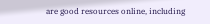are good resources online, including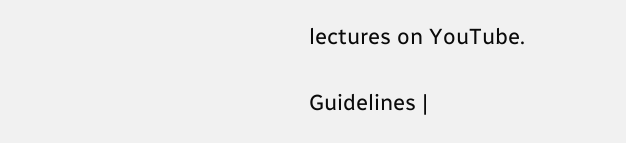lectures on YouTube.

Guidelines |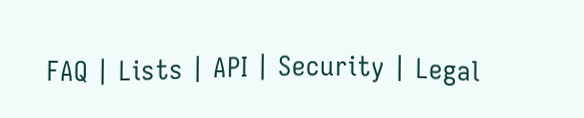FAQ | Lists | API | Security | Legal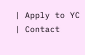| Apply to YC | Contact